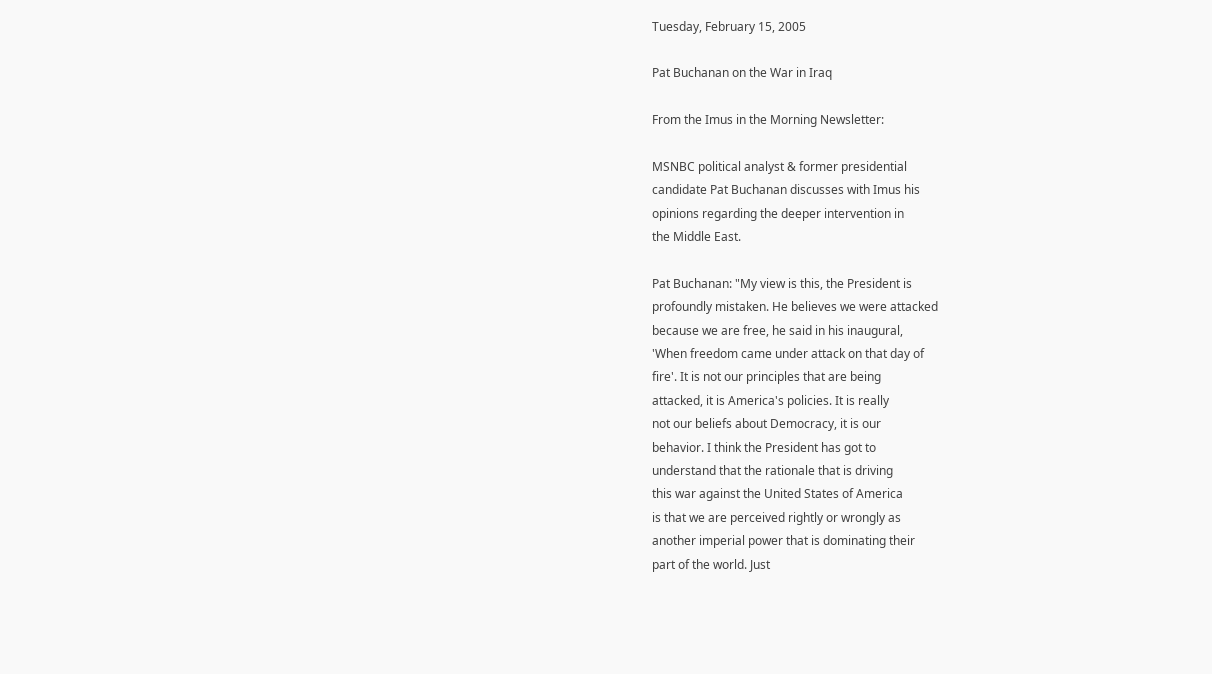Tuesday, February 15, 2005

Pat Buchanan on the War in Iraq

From the Imus in the Morning Newsletter:

MSNBC political analyst & former presidential
candidate Pat Buchanan discusses with Imus his
opinions regarding the deeper intervention in
the Middle East.

Pat Buchanan: "My view is this, the President is
profoundly mistaken. He believes we were attacked
because we are free, he said in his inaugural,
'When freedom came under attack on that day of
fire'. It is not our principles that are being
attacked, it is America's policies. It is really
not our beliefs about Democracy, it is our
behavior. I think the President has got to
understand that the rationale that is driving
this war against the United States of America
is that we are perceived rightly or wrongly as
another imperial power that is dominating their
part of the world. Just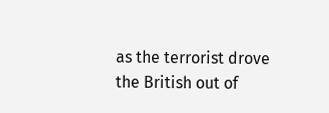as the terrorist drove
the British out of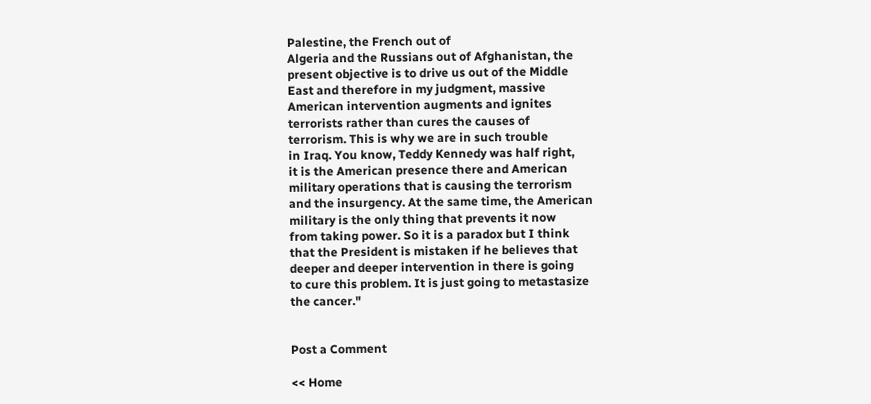Palestine, the French out of
Algeria and the Russians out of Afghanistan, the
present objective is to drive us out of the Middle
East and therefore in my judgment, massive
American intervention augments and ignites
terrorists rather than cures the causes of
terrorism. This is why we are in such trouble
in Iraq. You know, Teddy Kennedy was half right,
it is the American presence there and American
military operations that is causing the terrorism
and the insurgency. At the same time, the American
military is the only thing that prevents it now
from taking power. So it is a paradox but I think
that the President is mistaken if he believes that
deeper and deeper intervention in there is going
to cure this problem. It is just going to metastasize
the cancer."


Post a Comment

<< Home